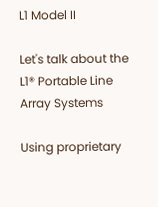L1 Model II

Let's talk about the L1® Portable Line Array Systems

Using proprietary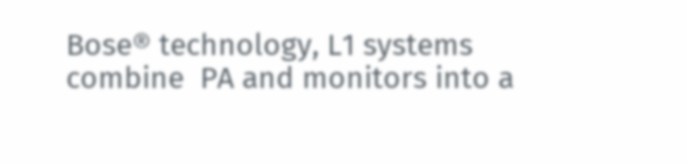Bose® technology, L1 systems combine  PA and monitors into a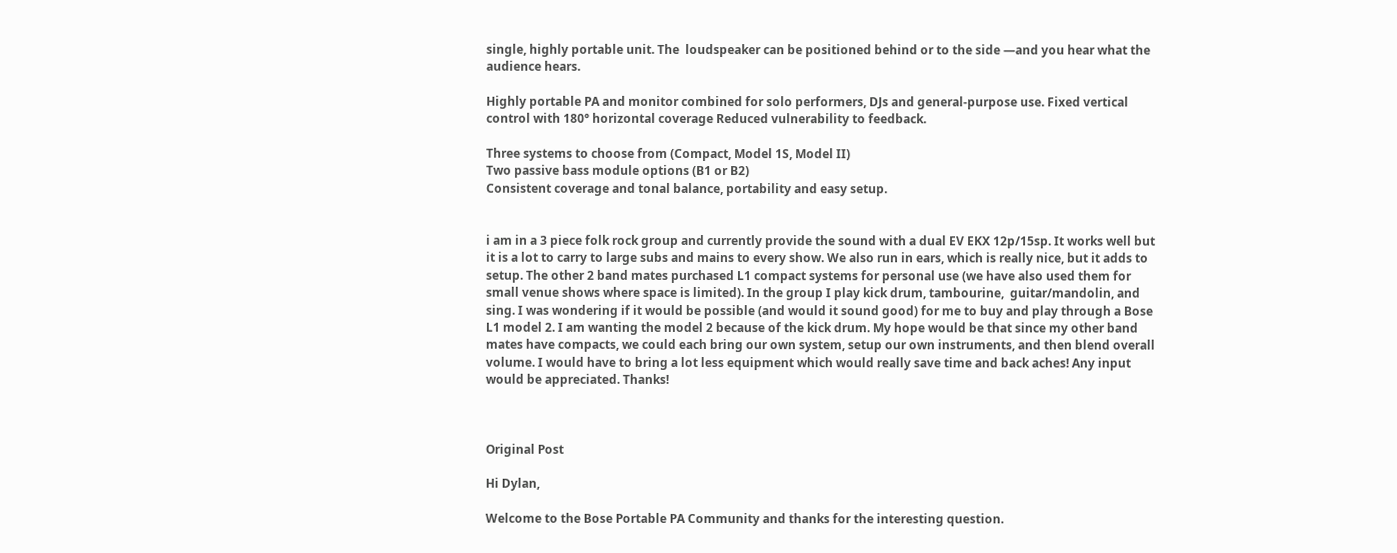single, highly portable unit. The  loudspeaker can be positioned behind or to the side —and you hear what the audience hears.

Highly portable PA and monitor combined for solo performers, DJs and general-purpose use. Fixed vertical control with 180° horizontal coverage Reduced vulnerability to feedback.

Three systems to choose from (Compact, Model 1S, Model II)
Two passive bass module options (B1 or B2)
Consistent coverage and tonal balance, portability and easy setup.


i am in a 3 piece folk rock group and currently provide the sound with a dual EV EKX 12p/15sp. It works well but it is a lot to carry to large subs and mains to every show. We also run in ears, which is really nice, but it adds to setup. The other 2 band mates purchased L1 compact systems for personal use (we have also used them for small venue shows where space is limited). In the group I play kick drum, tambourine,  guitar/mandolin, and sing. I was wondering if it would be possible (and would it sound good) for me to buy and play through a Bose L1 model 2. I am wanting the model 2 because of the kick drum. My hope would be that since my other band mates have compacts, we could each bring our own system, setup our own instruments, and then blend overall volume. I would have to bring a lot less equipment which would really save time and back aches! Any input would be appreciated. Thanks!



Original Post

Hi Dylan,

Welcome to the Bose Portable PA Community and thanks for the interesting question.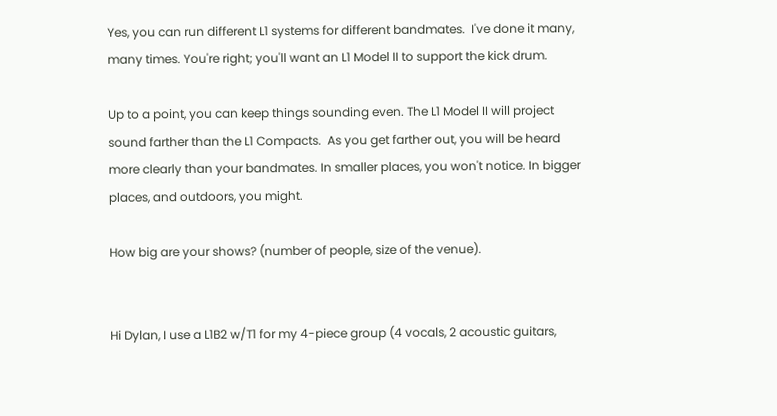Yes, you can run different L1 systems for different bandmates.  I've done it many, many times. You're right; you'll want an L1 Model II to support the kick drum.

Up to a point, you can keep things sounding even. The L1 Model II will project sound farther than the L1 Compacts.  As you get farther out, you will be heard more clearly than your bandmates. In smaller places, you won't notice. In bigger places, and outdoors, you might.

How big are your shows? (number of people, size of the venue).


Hi Dylan, I use a L1B2 w/T1 for my 4-piece group (4 vocals, 2 acoustic guitars,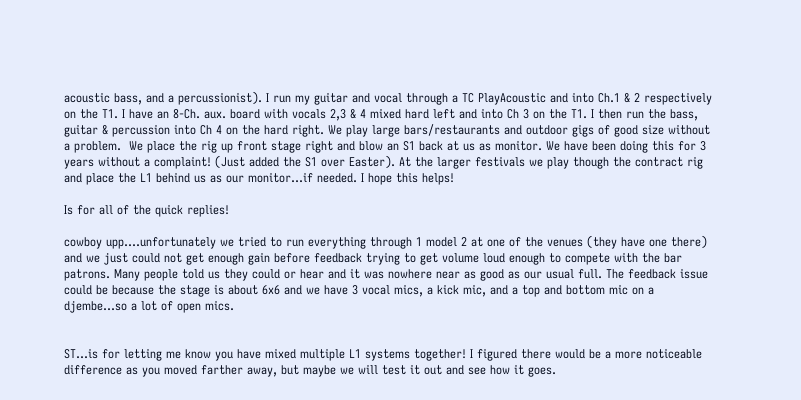acoustic bass, and a percussionist). I run my guitar and vocal through a TC PlayAcoustic and into Ch.1 & 2 respectively on the T1. I have an 8-Ch. aux. board with vocals 2,3 & 4 mixed hard left and into Ch 3 on the T1. I then run the bass, guitar & percussion into Ch 4 on the hard right. We play large bars/restaurants and outdoor gigs of good size without a problem.  We place the rig up front stage right and blow an S1 back at us as monitor. We have been doing this for 3 years without a complaint! (Just added the S1 over Easter). At the larger festivals we play though the contract rig and place the L1 behind us as our monitor...if needed. I hope this helps!

Is for all of the quick replies!

cowboy upp....unfortunately we tried to run everything through 1 model 2 at one of the venues (they have one there) and we just could not get enough gain before feedback trying to get volume loud enough to compete with the bar patrons. Many people told us they could or hear and it was nowhere near as good as our usual full. The feedback issue could be because the stage is about 6x6 and we have 3 vocal mics, a kick mic, and a top and bottom mic on a djembe...so a lot of open mics.


ST...is for letting me know you have mixed multiple L1 systems together! I figured there would be a more noticeable difference as you moved farther away, but maybe we will test it out and see how it goes.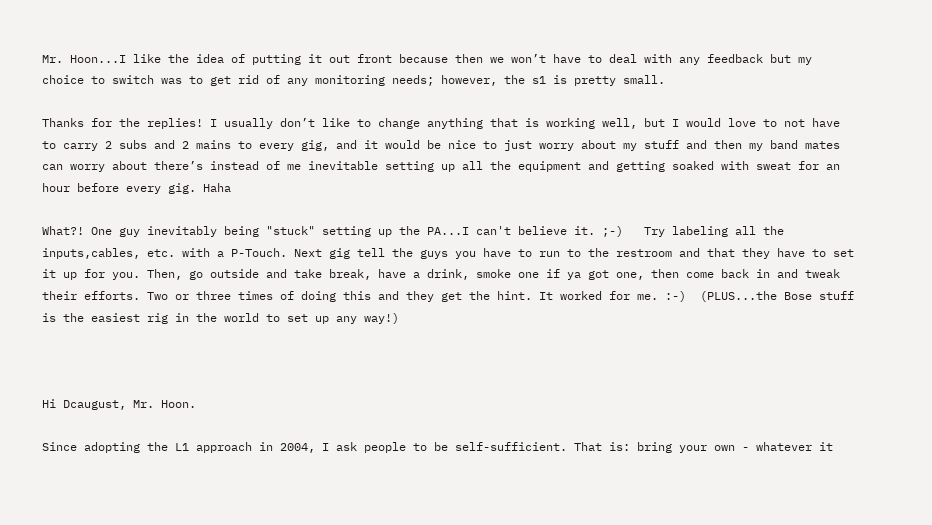Mr. Hoon...I like the idea of putting it out front because then we won’t have to deal with any feedback but my choice to switch was to get rid of any monitoring needs; however, the s1 is pretty small.

Thanks for the replies! I usually don’t like to change anything that is working well, but I would love to not have to carry 2 subs and 2 mains to every gig, and it would be nice to just worry about my stuff and then my band mates can worry about there’s instead of me inevitable setting up all the equipment and getting soaked with sweat for an hour before every gig. Haha

What?! One guy inevitably being "stuck" setting up the PA...I can't believe it. ;-)   Try labeling all the inputs,cables, etc. with a P-Touch. Next gig tell the guys you have to run to the restroom and that they have to set it up for you. Then, go outside and take break, have a drink, smoke one if ya got one, then come back in and tweak their efforts. Two or three times of doing this and they get the hint. It worked for me. :-)  (PLUS...the Bose stuff is the easiest rig in the world to set up any way!)



Hi Dcaugust, Mr. Hoon.

Since adopting the L1 approach in 2004, I ask people to be self-sufficient. That is: bring your own - whatever it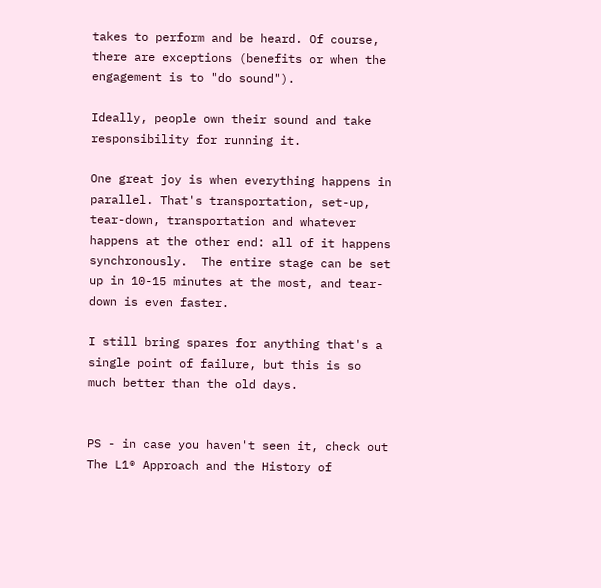takes to perform and be heard. Of course, there are exceptions (benefits or when the engagement is to "do sound").

Ideally, people own their sound and take responsibility for running it.

One great joy is when everything happens in parallel. That's transportation, set-up, tear-down, transportation and whatever happens at the other end: all of it happens synchronously.  The entire stage can be set up in 10-15 minutes at the most, and tear-down is even faster.

I still bring spares for anything that's a single point of failure, but this is so much better than the old days.


PS - in case you haven't seen it, check out The L1® Approach and the History of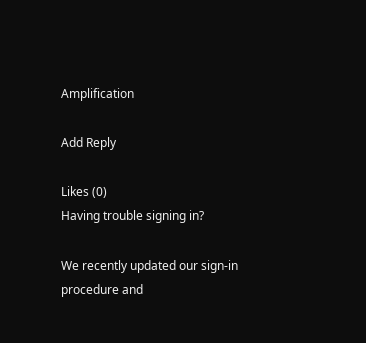Amplification

Add Reply

Likes (0)
Having trouble signing in?

We recently updated our sign-in procedure and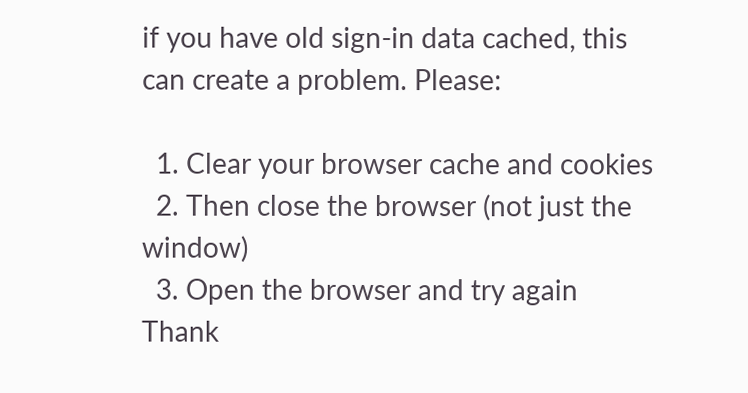if you have old sign-in data cached, this can create a problem. Please:

  1. Clear your browser cache and cookies
  2. Then close the browser (not just the window)
  3. Open the browser and try again
Thank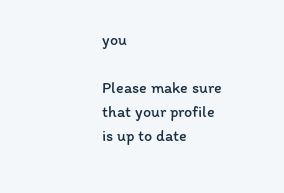you

Please make sure that your profile is up to date